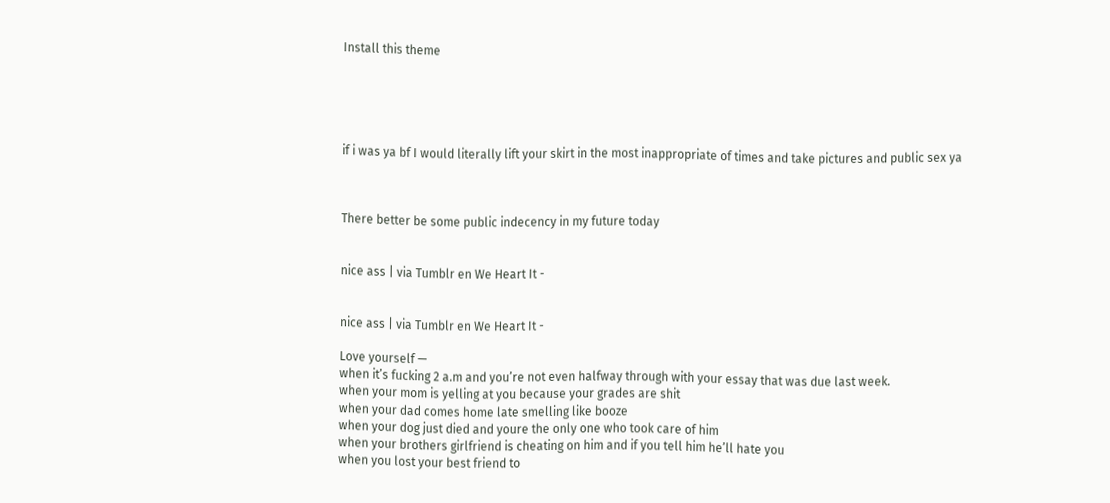Install this theme





if i was ya bf I would literally lift your skirt in the most inappropriate of times and take pictures and public sex ya



There better be some public indecency in my future today


nice ass | via Tumblr en We Heart It -


nice ass | via Tumblr en We Heart It -

Love yourself —
when it’s fucking 2 a.m and you’re not even halfway through with your essay that was due last week.
when your mom is yelling at you because your grades are shit
when your dad comes home late smelling like booze
when your dog just died and youre the only one who took care of him
when your brothers girlfriend is cheating on him and if you tell him he’ll hate you
when you lost your best friend to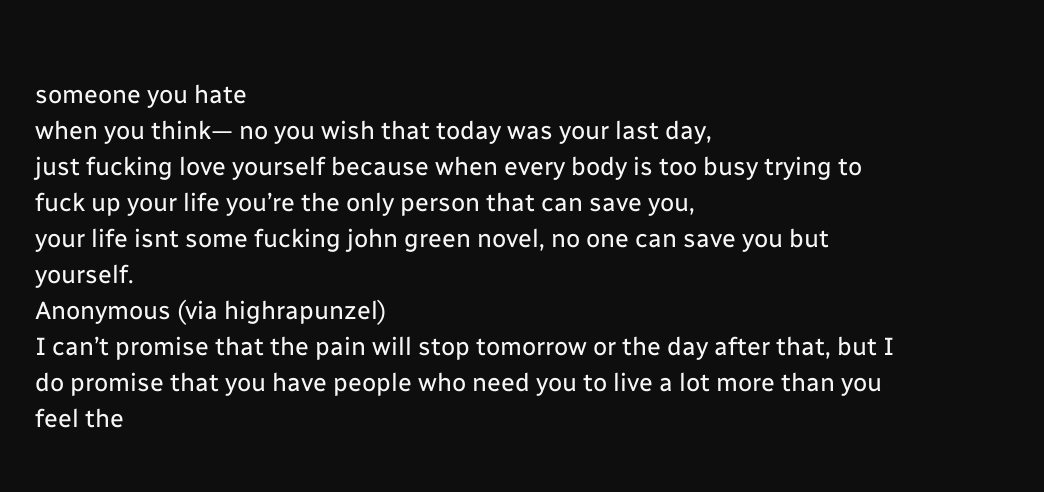someone you hate
when you think— no you wish that today was your last day,
just fucking love yourself because when every body is too busy trying to fuck up your life you’re the only person that can save you,
your life isnt some fucking john green novel, no one can save you but yourself.
Anonymous (via highrapunzel)
I can’t promise that the pain will stop tomorrow or the day after that, but I do promise that you have people who need you to live a lot more than you feel the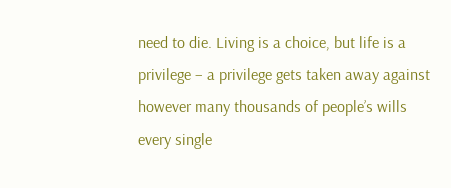need to die. Living is a choice, but life is a privilege – a privilege gets taken away against however many thousands of people’s wills every single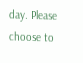day. Please choose to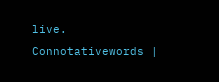live.
Connotativewords |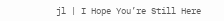jl | I Hope You’re Still Here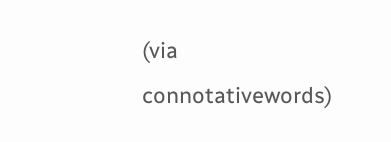(via connotativewords)